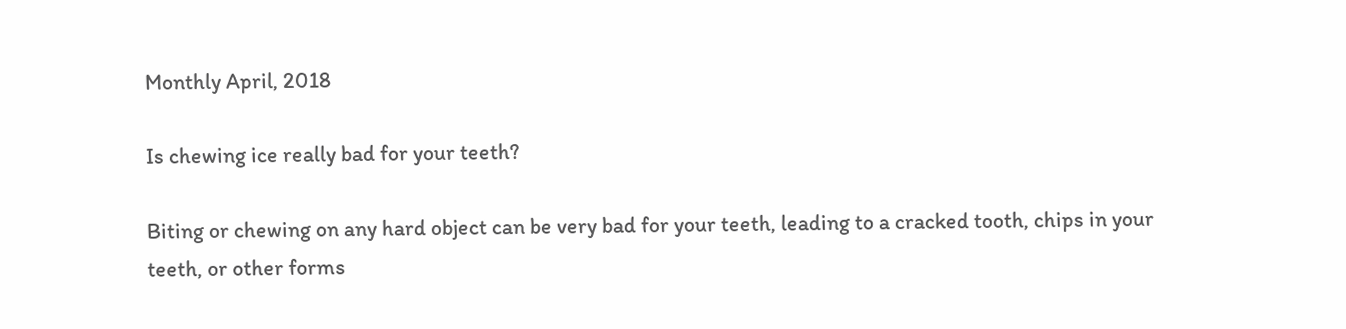Monthly April, 2018

Is chewing ice really bad for your teeth?

Biting or chewing on any hard object can be very bad for your teeth, leading to a cracked tooth, chips in your teeth, or other forms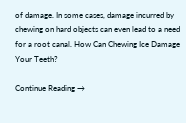of damage. In some cases, damage incurred by chewing on hard objects can even lead to a need for a root canal. How Can Chewing Ice Damage Your Teeth?

Continue Reading →